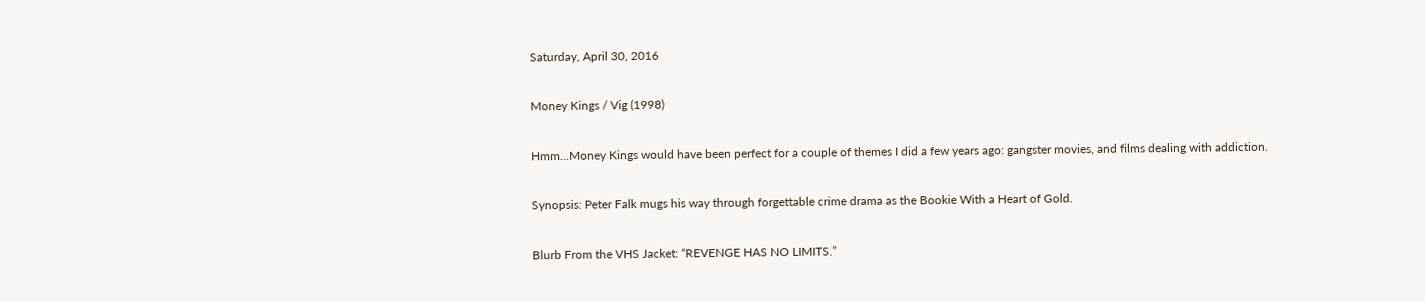Saturday, April 30, 2016

Money Kings / Vig (1998)

Hmm...Money Kings would have been perfect for a couple of themes I did a few years ago: gangster movies, and films dealing with addiction.

Synopsis: Peter Falk mugs his way through forgettable crime drama as the Bookie With a Heart of Gold.

Blurb From the VHS Jacket: “REVENGE HAS NO LIMITS.”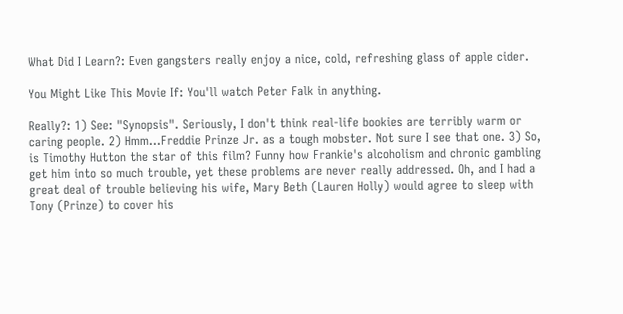What Did I Learn?: Even gangsters really enjoy a nice, cold, refreshing glass of apple cider.

You Might Like This Movie If: You'll watch Peter Falk in anything.

Really?: 1) See: "Synopsis". Seriously, I don't think real-life bookies are terribly warm or caring people. 2) Hmm...Freddie Prinze Jr. as a tough mobster. Not sure I see that one. 3) So, is Timothy Hutton the star of this film? Funny how Frankie's alcoholism and chronic gambling get him into so much trouble, yet these problems are never really addressed. Oh, and I had a great deal of trouble believing his wife, Mary Beth (Lauren Holly) would agree to sleep with Tony (Prinze) to cover his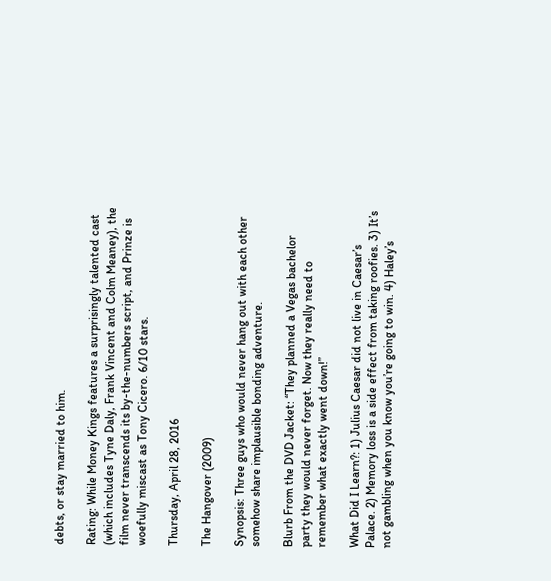debts, or stay married to him.

Rating: While Money Kings features a surprisingly talented cast (which includes Tyne Daly, Frank Vincent and Colm Meaney), the film never transcends its by-the-numbers script, and Prinze is woefully miscast as Tony Cicero. 6/10 stars.

Thursday, April 28, 2016

The Hangover (2009)

Synopsis: Three guys who would never hang out with each other somehow share implausible bonding adventure.

Blurb From the DVD Jacket: “They planned a Vegas bachelor party they would never forget. Now they really need to remember what exactly went down!”

What Did I Learn?: 1) Julius Caesar did not live in Caesar’s Palace. 2) Memory loss is a side effect from taking roofies. 3) It’s not gambling when you know you’re going to win. 4) Haley’s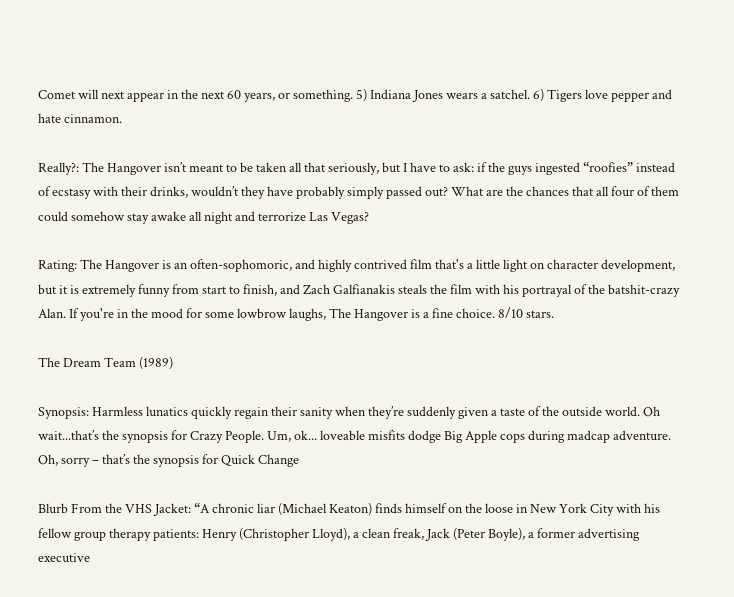Comet will next appear in the next 60 years, or something. 5) Indiana Jones wears a satchel. 6) Tigers love pepper and hate cinnamon.

Really?: The Hangover isn’t meant to be taken all that seriously, but I have to ask: if the guys ingested “roofies” instead of ecstasy with their drinks, wouldn’t they have probably simply passed out? What are the chances that all four of them could somehow stay awake all night and terrorize Las Vegas?

Rating: The Hangover is an often-sophomoric, and highly contrived film that's a little light on character development, but it is extremely funny from start to finish, and Zach Galfianakis steals the film with his portrayal of the batshit-crazy Alan. If you're in the mood for some lowbrow laughs, The Hangover is a fine choice. 8/10 stars.

The Dream Team (1989)

Synopsis: Harmless lunatics quickly regain their sanity when they’re suddenly given a taste of the outside world. Oh wait...that’s the synopsis for Crazy People. Um, ok... loveable misfits dodge Big Apple cops during madcap adventure. Oh, sorry – that’s the synopsis for Quick Change

Blurb From the VHS Jacket: “A chronic liar (Michael Keaton) finds himself on the loose in New York City with his fellow group therapy patients: Henry (Christopher Lloyd), a clean freak, Jack (Peter Boyle), a former advertising executive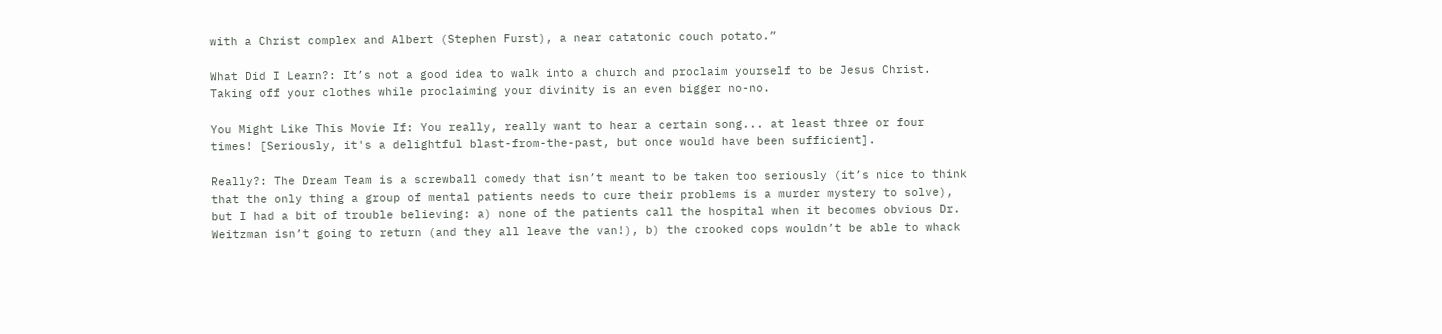with a Christ complex and Albert (Stephen Furst), a near catatonic couch potato.”

What Did I Learn?: It’s not a good idea to walk into a church and proclaim yourself to be Jesus Christ. Taking off your clothes while proclaiming your divinity is an even bigger no-no.

You Might Like This Movie If: You really, really want to hear a certain song... at least three or four times! [Seriously, it's a delightful blast-from-the-past, but once would have been sufficient].

Really?: The Dream Team is a screwball comedy that isn’t meant to be taken too seriously (it’s nice to think that the only thing a group of mental patients needs to cure their problems is a murder mystery to solve), but I had a bit of trouble believing: a) none of the patients call the hospital when it becomes obvious Dr. Weitzman isn’t going to return (and they all leave the van!), b) the crooked cops wouldn’t be able to whack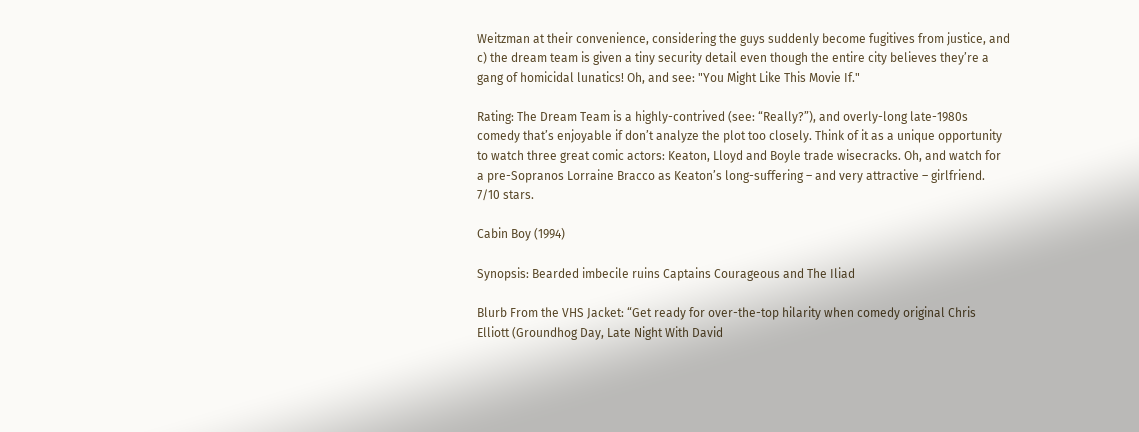Weitzman at their convenience, considering the guys suddenly become fugitives from justice, and c) the dream team is given a tiny security detail even though the entire city believes they’re a gang of homicidal lunatics! Oh, and see: "You Might Like This Movie If."

Rating: The Dream Team is a highly-contrived (see: “Really?”), and overly-long late-1980s comedy that’s enjoyable if don’t analyze the plot too closely. Think of it as a unique opportunity to watch three great comic actors: Keaton, Lloyd and Boyle trade wisecracks. Oh, and watch for a pre-Sopranos Lorraine Bracco as Keaton’s long-suffering – and very attractive – girlfriend. 7/10 stars.

Cabin Boy (1994)

Synopsis: Bearded imbecile ruins Captains Courageous and The Iliad

Blurb From the VHS Jacket: “Get ready for over-the-top hilarity when comedy original Chris Elliott (Groundhog Day, Late Night With David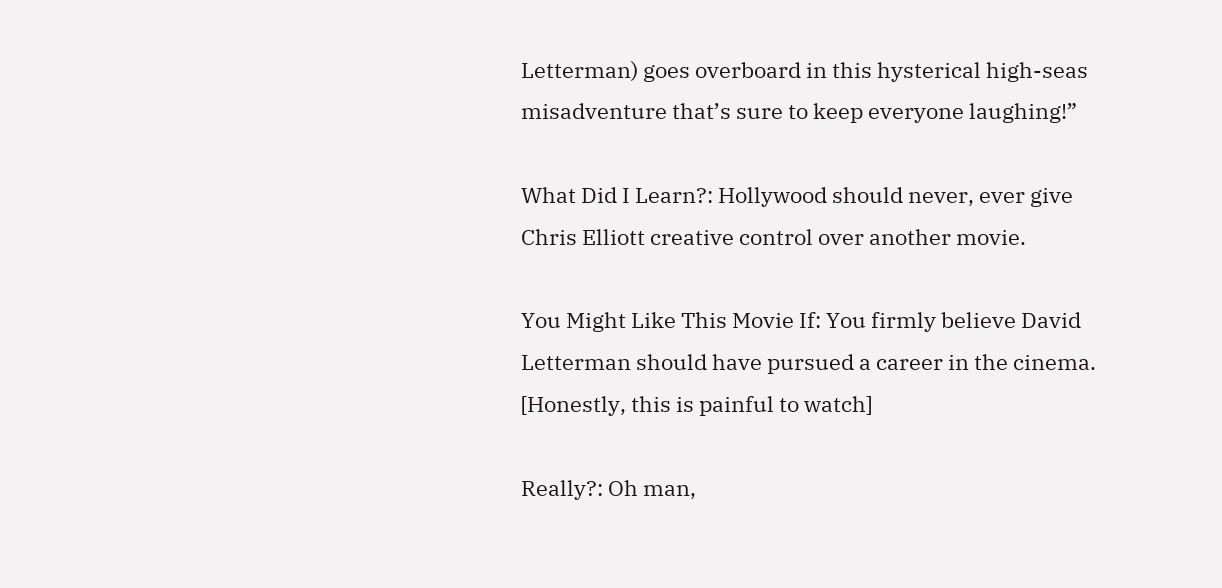Letterman) goes overboard in this hysterical high-seas misadventure that’s sure to keep everyone laughing!”

What Did I Learn?: Hollywood should never, ever give Chris Elliott creative control over another movie.

You Might Like This Movie If: You firmly believe David Letterman should have pursued a career in the cinema. [Honestly, this is painful to watch]

Really?: Oh man,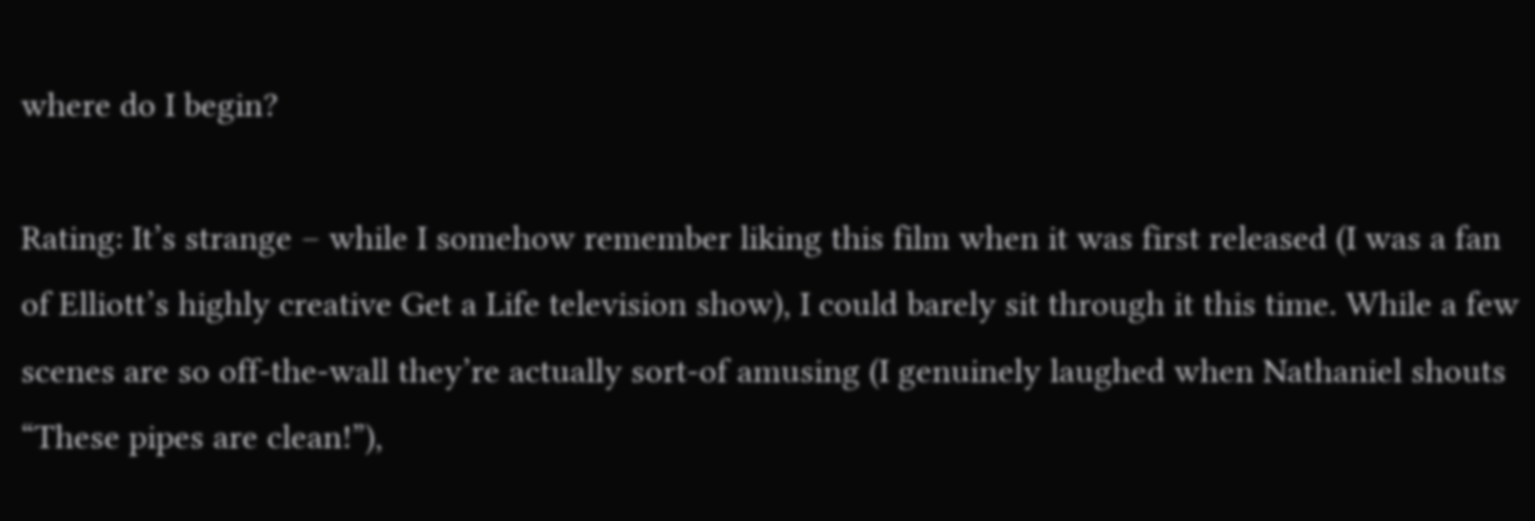where do I begin?

Rating: It’s strange – while I somehow remember liking this film when it was first released (I was a fan of Elliott’s highly creative Get a Life television show), I could barely sit through it this time. While a few scenes are so off-the-wall they’re actually sort-of amusing (I genuinely laughed when Nathaniel shouts “These pipes are clean!”),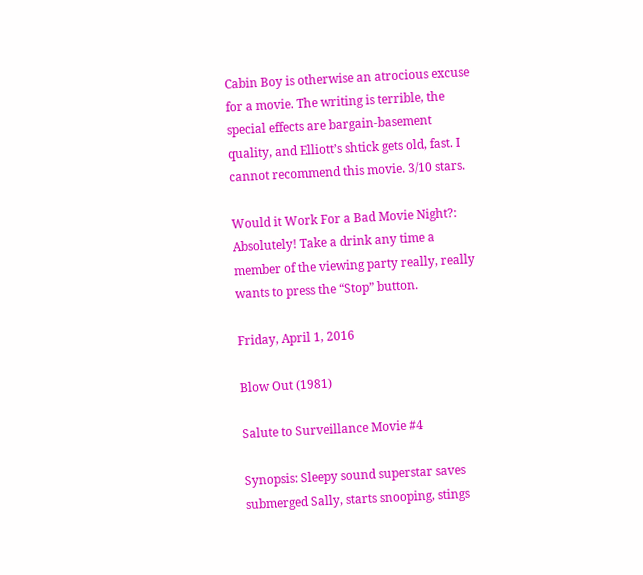Cabin Boy is otherwise an atrocious excuse for a movie. The writing is terrible, the special effects are bargain-basement quality, and Elliott’s shtick gets old, fast. I cannot recommend this movie. 3/10 stars.

Would it Work For a Bad Movie Night?: Absolutely! Take a drink any time a member of the viewing party really, really wants to press the “Stop” button.

Friday, April 1, 2016

Blow Out (1981)

Salute to Surveillance Movie #4

Synopsis: Sleepy sound superstar saves submerged Sally, starts snooping, stings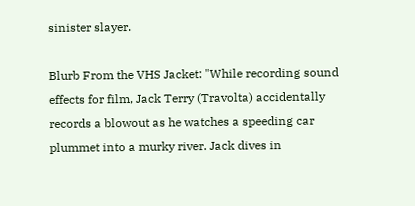sinister slayer.

Blurb From the VHS Jacket: "While recording sound effects for film, Jack Terry (Travolta) accidentally records a blowout as he watches a speeding car plummet into a murky river. Jack dives in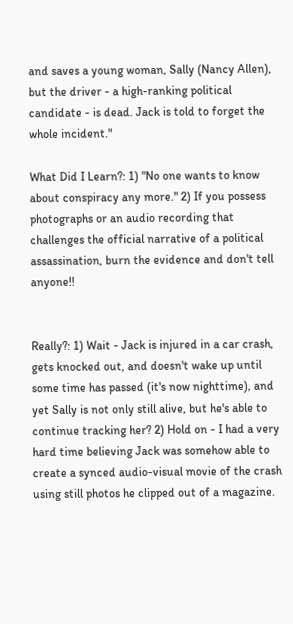and saves a young woman, Sally (Nancy Allen), but the driver - a high-ranking political candidate - is dead. Jack is told to forget the whole incident."

What Did I Learn?: 1) "No one wants to know about conspiracy any more." 2) If you possess photographs or an audio recording that challenges the official narrative of a political assassination, burn the evidence and don't tell anyone!!


Really?: 1) Wait - Jack is injured in a car crash, gets knocked out, and doesn't wake up until some time has passed (it's now nighttime), and yet Sally is not only still alive, but he's able to continue tracking her? 2) Hold on - I had a very hard time believing Jack was somehow able to create a synced audio-visual movie of the crash using still photos he clipped out of a magazine.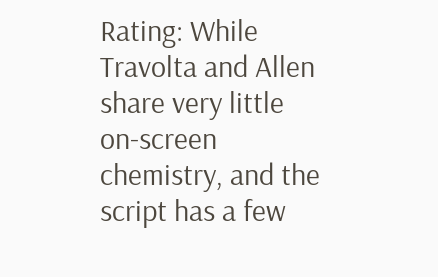Rating: While Travolta and Allen share very little on-screen chemistry, and the script has a few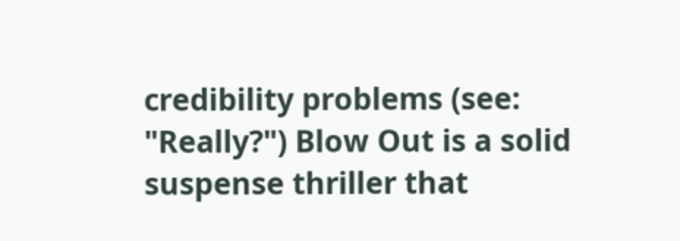credibility problems (see: "Really?") Blow Out is a solid suspense thriller that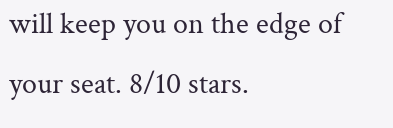will keep you on the edge of your seat. 8/10 stars.